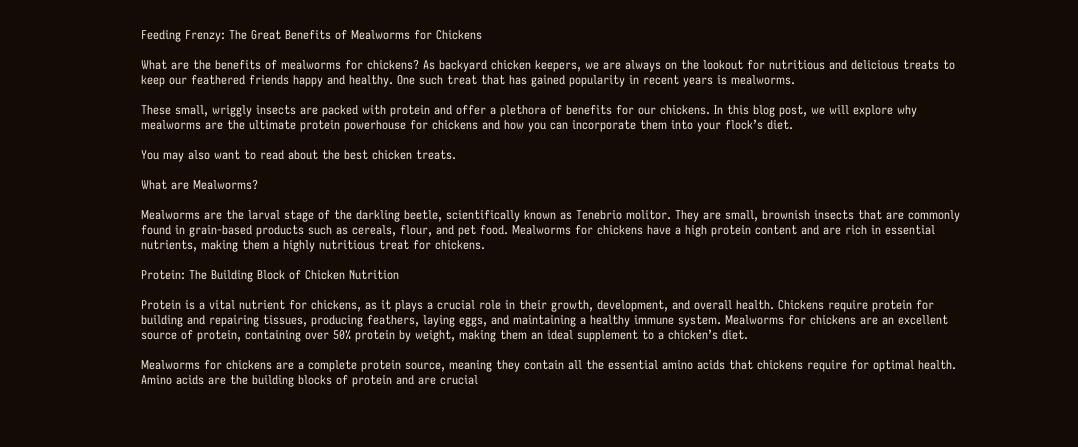Feeding Frenzy: The Great Benefits of Mealworms for Chickens

What are the benefits of mealworms for chickens? As backyard chicken keepers, we are always on the lookout for nutritious and delicious treats to keep our feathered friends happy and healthy. One such treat that has gained popularity in recent years is mealworms.

These small, wriggly insects are packed with protein and offer a plethora of benefits for our chickens. In this blog post, we will explore why mealworms are the ultimate protein powerhouse for chickens and how you can incorporate them into your flock’s diet.

You may also want to read about the best chicken treats.

What are Mealworms?

Mealworms are the larval stage of the darkling beetle, scientifically known as Tenebrio molitor. They are small, brownish insects that are commonly found in grain-based products such as cereals, flour, and pet food. Mealworms for chickens have a high protein content and are rich in essential nutrients, making them a highly nutritious treat for chickens.

Protein: The Building Block of Chicken Nutrition

Protein is a vital nutrient for chickens, as it plays a crucial role in their growth, development, and overall health. Chickens require protein for building and repairing tissues, producing feathers, laying eggs, and maintaining a healthy immune system. Mealworms for chickens are an excellent source of protein, containing over 50% protein by weight, making them an ideal supplement to a chicken’s diet.

Mealworms for chickens are a complete protein source, meaning they contain all the essential amino acids that chickens require for optimal health. Amino acids are the building blocks of protein and are crucial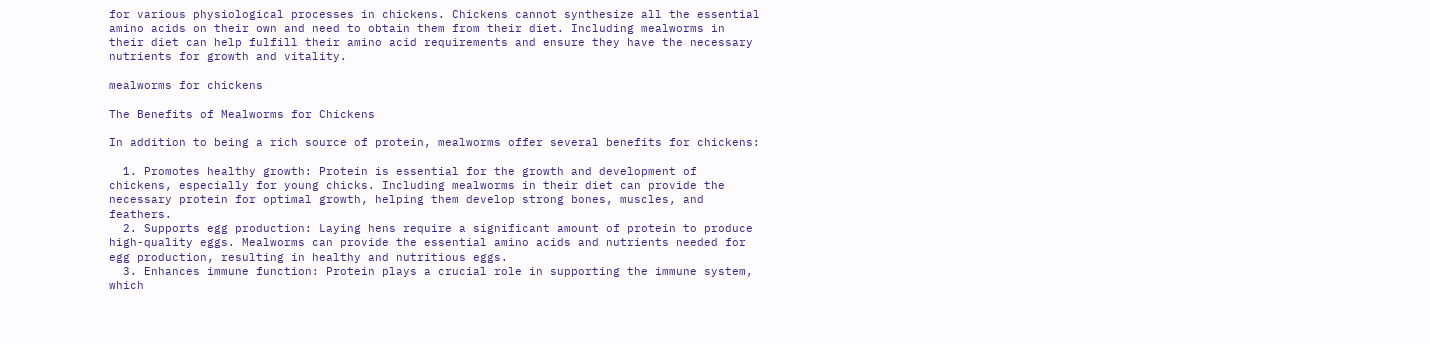for various physiological processes in chickens. Chickens cannot synthesize all the essential amino acids on their own and need to obtain them from their diet. Including mealworms in their diet can help fulfill their amino acid requirements and ensure they have the necessary nutrients for growth and vitality.

mealworms for chickens

The Benefits of Mealworms for Chickens

In addition to being a rich source of protein, mealworms offer several benefits for chickens:

  1. Promotes healthy growth: Protein is essential for the growth and development of chickens, especially for young chicks. Including mealworms in their diet can provide the necessary protein for optimal growth, helping them develop strong bones, muscles, and feathers.
  2. Supports egg production: Laying hens require a significant amount of protein to produce high-quality eggs. Mealworms can provide the essential amino acids and nutrients needed for egg production, resulting in healthy and nutritious eggs.
  3. Enhances immune function: Protein plays a crucial role in supporting the immune system, which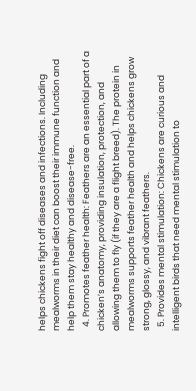helps chickens fight off diseases and infections. Including mealworms in their diet can boost their immune function and help them stay healthy and disease-free.
  4. Promotes feather health: Feathers are an essential part of a chicken’s anatomy, providing insulation, protection, and allowing them to fly (if they are a flight breed). The protein in mealworms supports feather health and helps chickens grow strong, glossy, and vibrant feathers.
  5. Provides mental stimulation: Chickens are curious and intelligent birds that need mental stimulation to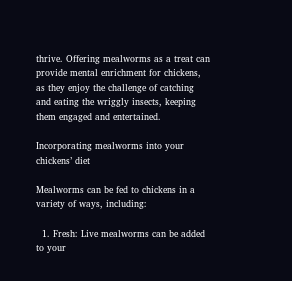thrive. Offering mealworms as a treat can provide mental enrichment for chickens, as they enjoy the challenge of catching and eating the wriggly insects, keeping them engaged and entertained.

Incorporating mealworms into your chickens’ diet

Mealworms can be fed to chickens in a variety of ways, including:

  1. Fresh: Live mealworms can be added to your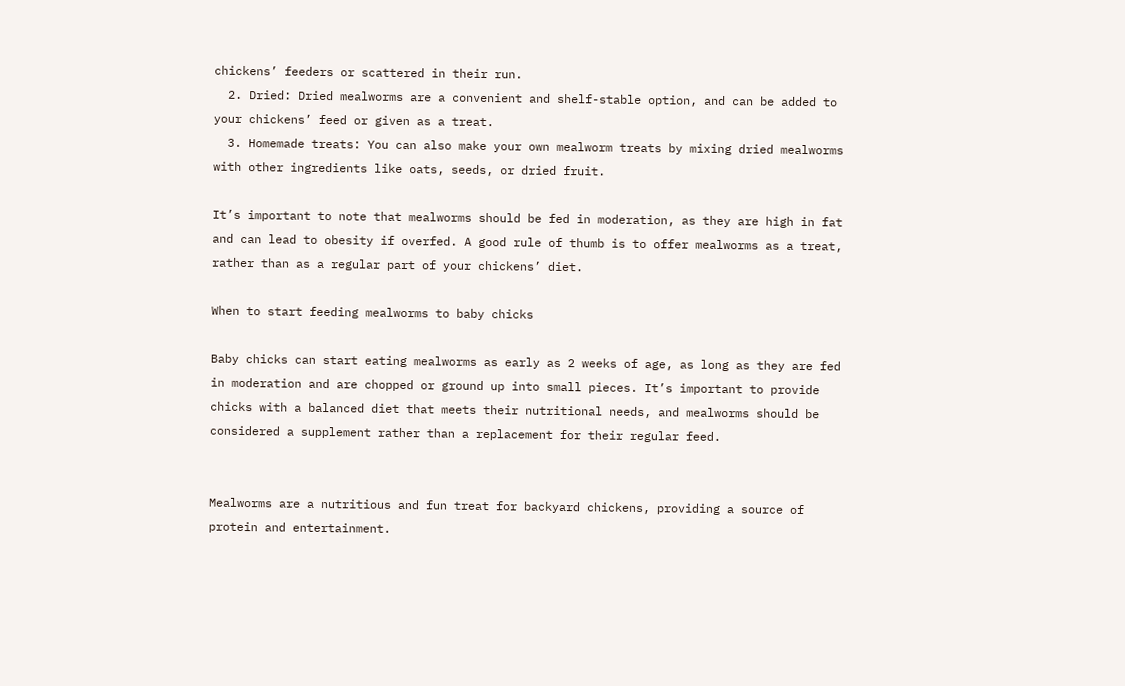chickens’ feeders or scattered in their run.
  2. Dried: Dried mealworms are a convenient and shelf-stable option, and can be added to your chickens’ feed or given as a treat.
  3. Homemade treats: You can also make your own mealworm treats by mixing dried mealworms with other ingredients like oats, seeds, or dried fruit.

It’s important to note that mealworms should be fed in moderation, as they are high in fat and can lead to obesity if overfed. A good rule of thumb is to offer mealworms as a treat, rather than as a regular part of your chickens’ diet.

When to start feeding mealworms to baby chicks

Baby chicks can start eating mealworms as early as 2 weeks of age, as long as they are fed in moderation and are chopped or ground up into small pieces. It’s important to provide chicks with a balanced diet that meets their nutritional needs, and mealworms should be considered a supplement rather than a replacement for their regular feed.


Mealworms are a nutritious and fun treat for backyard chickens, providing a source of protein and entertainment.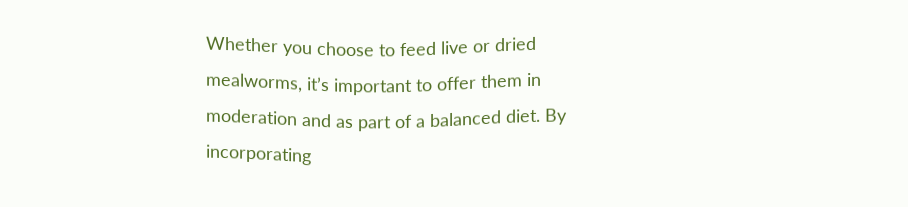Whether you choose to feed live or dried mealworms, it’s important to offer them in moderation and as part of a balanced diet. By incorporating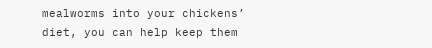mealworms into your chickens’ diet, you can help keep them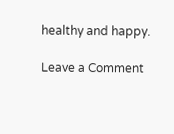healthy and happy.

Leave a Comment